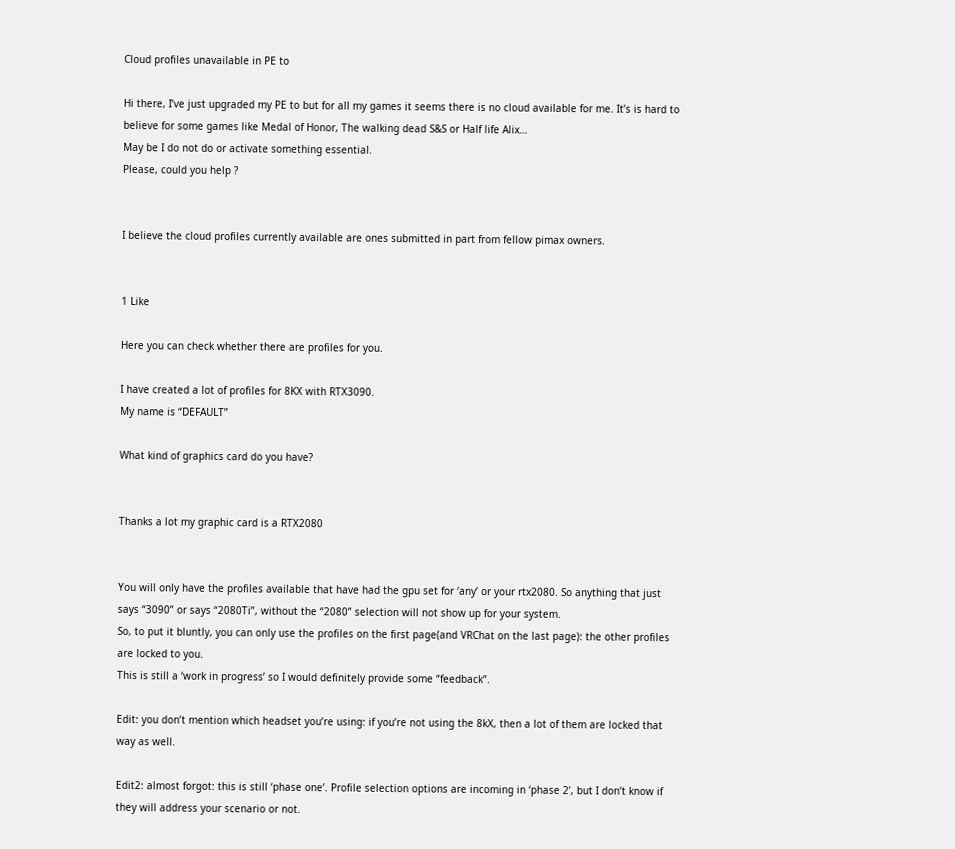Cloud profiles unavailable in PE to

Hi there, I’ve just upgraded my PE to but for all my games it seems there is no cloud available for me. It’s is hard to believe for some games like Medal of Honor, The walking dead S&S or Half life Alix…
May be I do not do or activate something essential.
Please, could you help ?


I believe the cloud profiles currently available are ones submitted in part from fellow pimax owners.


1 Like

Here you can check whether there are profiles for you.

I have created a lot of profiles for 8KX with RTX3090.
My name is “DEFAULT”

What kind of graphics card do you have?


Thanks a lot my graphic card is a RTX2080


You will only have the profiles available that have had the gpu set for ‘any’ or your rtx2080. So anything that just says “3090” or says “2080Ti”, without the “2080” selection will not show up for your system.
So, to put it bluntly, you can only use the profiles on the first page(and VRChat on the last page): the other profiles are locked to you.
This is still a ‘work in progress’ so I would definitely provide some “feedback”.

Edit: you don’t mention which headset you’re using: if you’re not using the 8kX, then a lot of them are locked that way as well.

Edit2: almost forgot: this is still ‘phase one’. Profile selection options are incoming in ‘phase 2’, but I don’t know if they will address your scenario or not.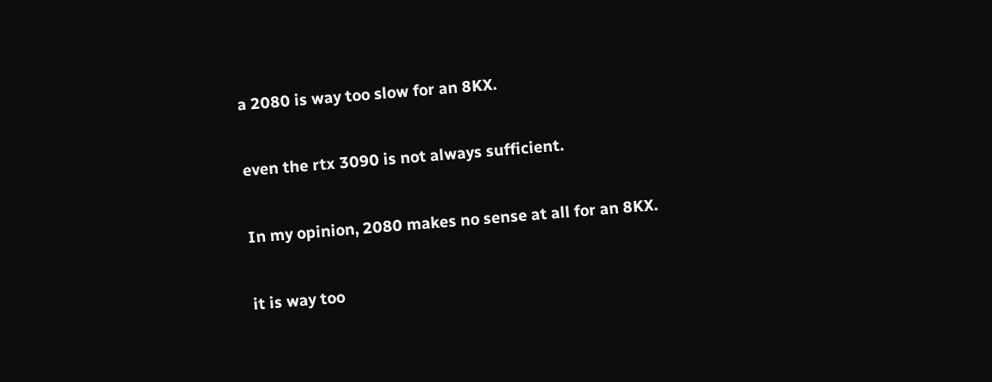a 2080 is way too slow for an 8KX.

even the rtx 3090 is not always sufficient.

In my opinion, 2080 makes no sense at all for an 8KX.

it is way too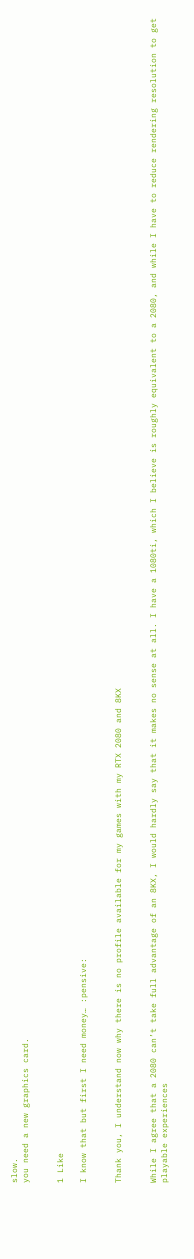slow.
you need a new graphics card.


1 Like

I know that but first I need money… :pensive:


Thank you, I understand now why there is no profile available for my games with my RTX 2080 and 8KX


While I agree that a 2080 can’t take full advantage of an 8KX, I would hardly say that it makes no sense at all. I have a 1080ti, which I believe is roughly equivalent to a 2080, and while I have to reduce rendering resolution to get playable experiences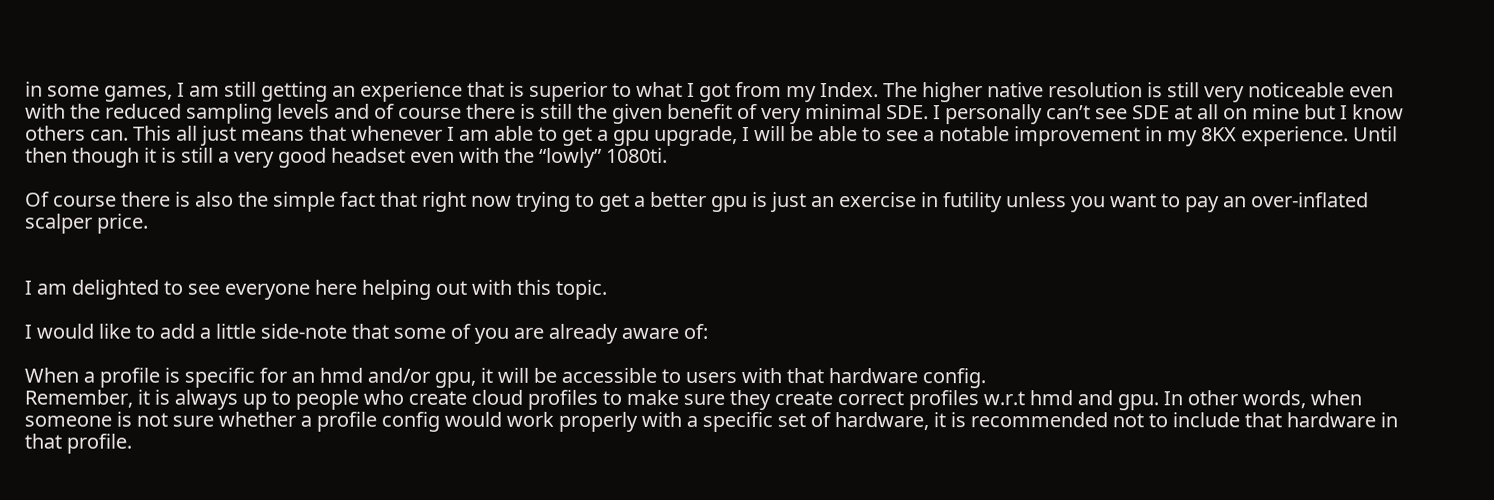in some games, I am still getting an experience that is superior to what I got from my Index. The higher native resolution is still very noticeable even with the reduced sampling levels and of course there is still the given benefit of very minimal SDE. I personally can’t see SDE at all on mine but I know others can. This all just means that whenever I am able to get a gpu upgrade, I will be able to see a notable improvement in my 8KX experience. Until then though it is still a very good headset even with the “lowly” 1080ti.

Of course there is also the simple fact that right now trying to get a better gpu is just an exercise in futility unless you want to pay an over-inflated scalper price.


I am delighted to see everyone here helping out with this topic.

I would like to add a little side-note that some of you are already aware of:

When a profile is specific for an hmd and/or gpu, it will be accessible to users with that hardware config.
Remember, it is always up to people who create cloud profiles to make sure they create correct profiles w.r.t hmd and gpu. In other words, when someone is not sure whether a profile config would work properly with a specific set of hardware, it is recommended not to include that hardware in that profile.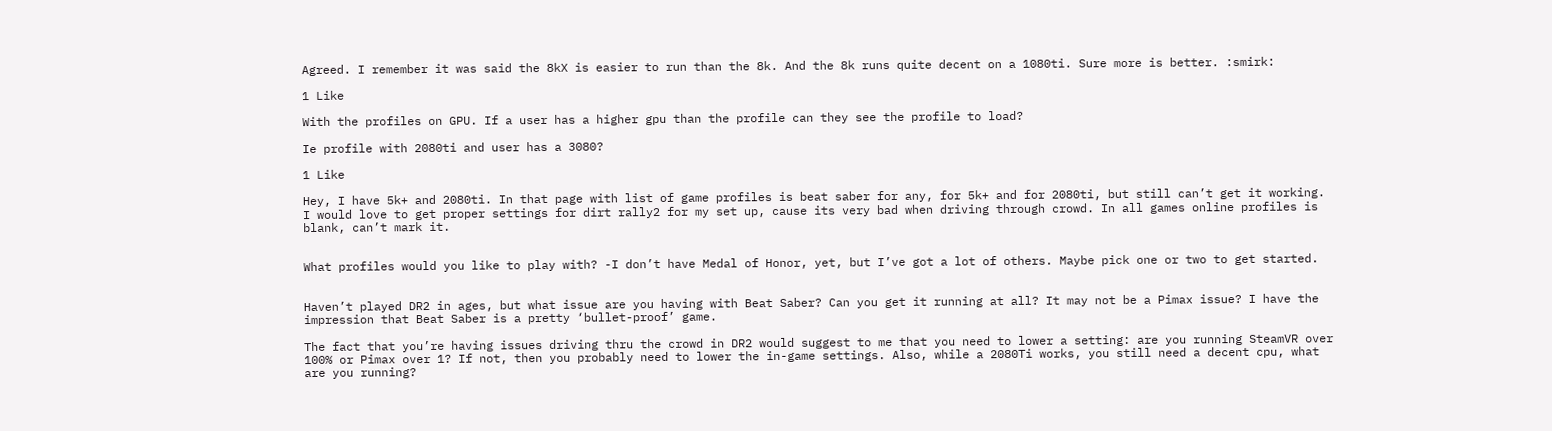Agreed. I remember it was said the 8kX is easier to run than the 8k. And the 8k runs quite decent on a 1080ti. Sure more is better. :smirk:

1 Like

With the profiles on GPU. If a user has a higher gpu than the profile can they see the profile to load?

Ie profile with 2080ti and user has a 3080?

1 Like

Hey, I have 5k+ and 2080ti. In that page with list of game profiles is beat saber for any, for 5k+ and for 2080ti, but still can’t get it working. I would love to get proper settings for dirt rally2 for my set up, cause its very bad when driving through crowd. In all games online profiles is blank, can’t mark it.


What profiles would you like to play with? -I don’t have Medal of Honor, yet, but I’ve got a lot of others. Maybe pick one or two to get started.


Haven’t played DR2 in ages, but what issue are you having with Beat Saber? Can you get it running at all? It may not be a Pimax issue? I have the impression that Beat Saber is a pretty ‘bullet-proof’ game.

The fact that you’re having issues driving thru the crowd in DR2 would suggest to me that you need to lower a setting: are you running SteamVR over 100% or Pimax over 1? If not, then you probably need to lower the in-game settings. Also, while a 2080Ti works, you still need a decent cpu, what are you running?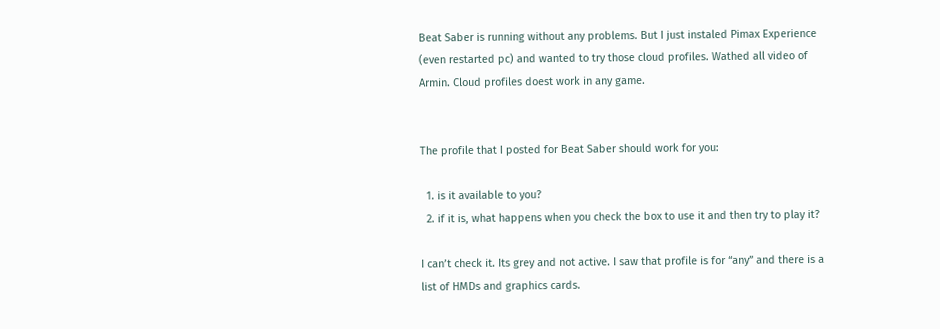Beat Saber is running without any problems. But I just instaled Pimax Experience (even restarted pc) and wanted to try those cloud profiles. Wathed all video of Armin. Cloud profiles doest work in any game.


The profile that I posted for Beat Saber should work for you:

  1. is it available to you?
  2. if it is, what happens when you check the box to use it and then try to play it?

I can’t check it. Its grey and not active. I saw that profile is for “any” and there is a list of HMDs and graphics cards.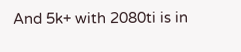And 5k+ with 2080ti is in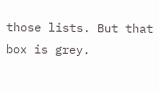those lists. But that box is grey.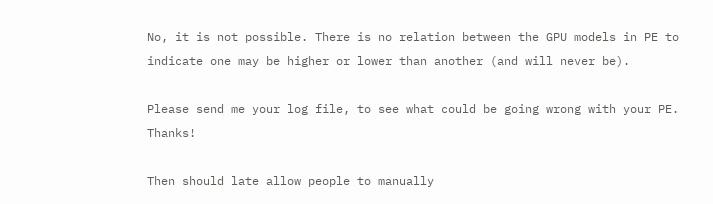No, it is not possible. There is no relation between the GPU models in PE to indicate one may be higher or lower than another (and will never be).

Please send me your log file, to see what could be going wrong with your PE. Thanks!

Then should late allow people to manually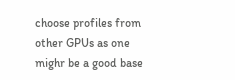choose profiles from other GPUs as one mighr be a good base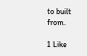to built from.

1 Like